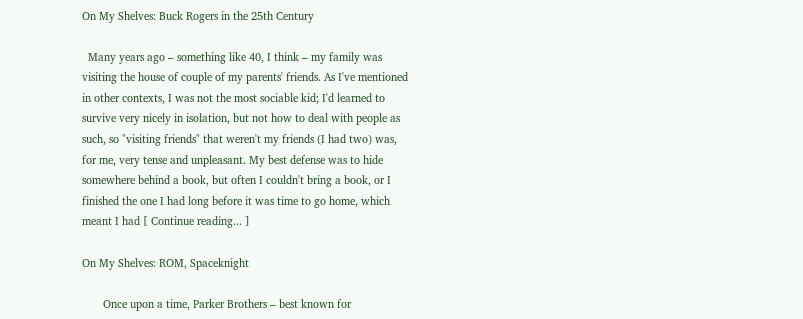On My Shelves: Buck Rogers in the 25th Century

  Many years ago – something like 40, I think – my family was visiting the house of couple of my parents' friends. As I've mentioned in other contexts, I was not the most sociable kid; I'd learned to survive very nicely in isolation, but not how to deal with people as such, so "visiting friends" that weren't my friends (I had two) was, for me, very tense and unpleasant. My best defense was to hide somewhere behind a book, but often I couldn't bring a book, or I finished the one I had long before it was time to go home, which meant I had [ Continue reading... ]

On My Shelves: ROM, Spaceknight

       Once upon a time, Parker Brothers – best known for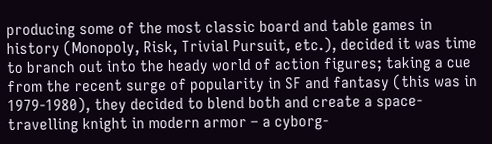producing some of the most classic board and table games in history (Monopoly, Risk, Trivial Pursuit, etc.), decided it was time to branch out into the heady world of action figures; taking a cue from the recent surge of popularity in SF and fantasy (this was in 1979-1980), they decided to blend both and create a space-travelling knight in modern armor – a cyborg-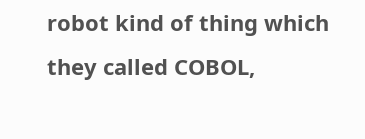robot kind of thing which they called COBOL,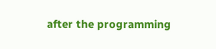after the programming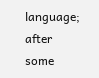language; after some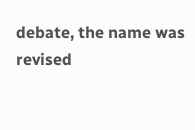debate, the name was revised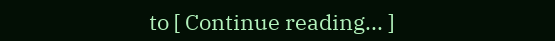to [ Continue reading... ]